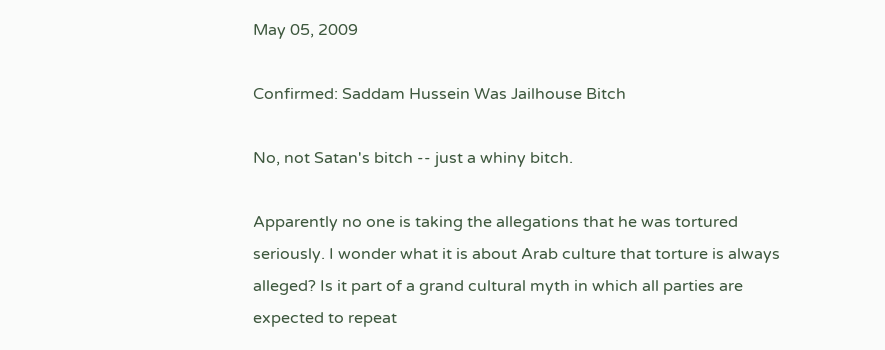May 05, 2009

Confirmed: Saddam Hussein Was Jailhouse Bitch

No, not Satan's bitch -- just a whiny bitch.

Apparently no one is taking the allegations that he was tortured seriously. I wonder what it is about Arab culture that torture is always alleged? Is it part of a grand cultural myth in which all parties are expected to repeat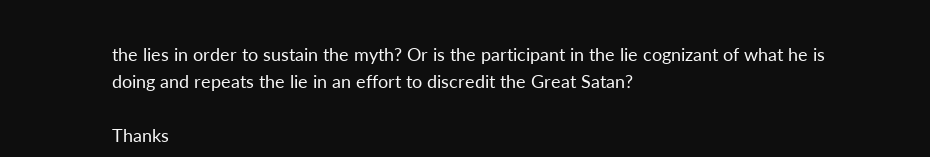the lies in order to sustain the myth? Or is the participant in the lie cognizant of what he is doing and repeats the lie in an effort to discredit the Great Satan?

Thanks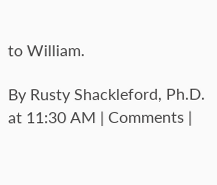to William.

By Rusty Shackleford, Ph.D. at 11:30 AM | Comments |